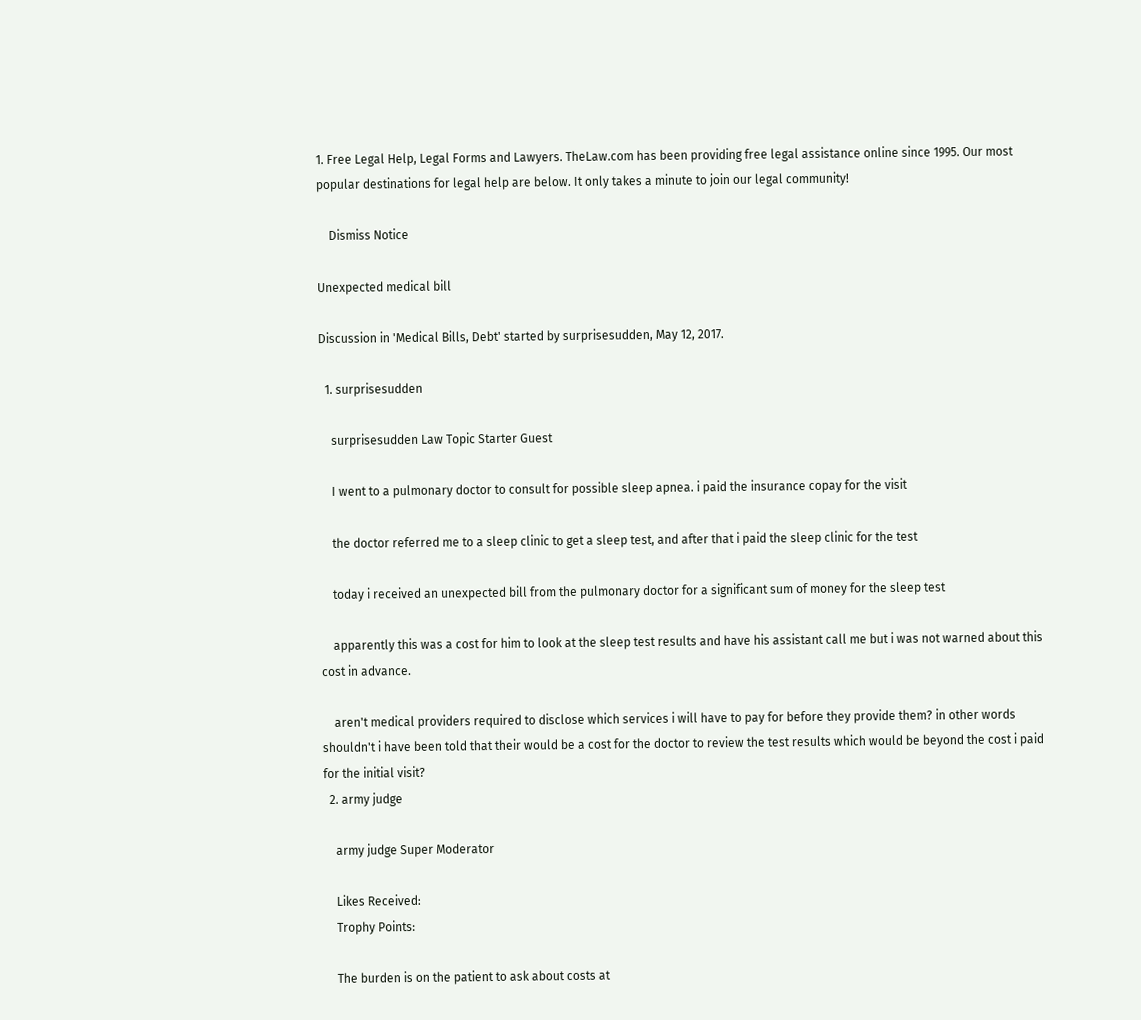1. Free Legal Help, Legal Forms and Lawyers. TheLaw.com has been providing free legal assistance online since 1995. Our most popular destinations for legal help are below. It only takes a minute to join our legal community!

    Dismiss Notice

Unexpected medical bill

Discussion in 'Medical Bills, Debt' started by surprisesudden, May 12, 2017.

  1. surprisesudden

    surprisesudden Law Topic Starter Guest

    I went to a pulmonary doctor to consult for possible sleep apnea. i paid the insurance copay for the visit

    the doctor referred me to a sleep clinic to get a sleep test, and after that i paid the sleep clinic for the test

    today i received an unexpected bill from the pulmonary doctor for a significant sum of money for the sleep test

    apparently this was a cost for him to look at the sleep test results and have his assistant call me but i was not warned about this cost in advance.

    aren't medical providers required to disclose which services i will have to pay for before they provide them? in other words shouldn't i have been told that their would be a cost for the doctor to review the test results which would be beyond the cost i paid for the initial visit?
  2. army judge

    army judge Super Moderator

    Likes Received:
    Trophy Points:

    The burden is on the patient to ask about costs at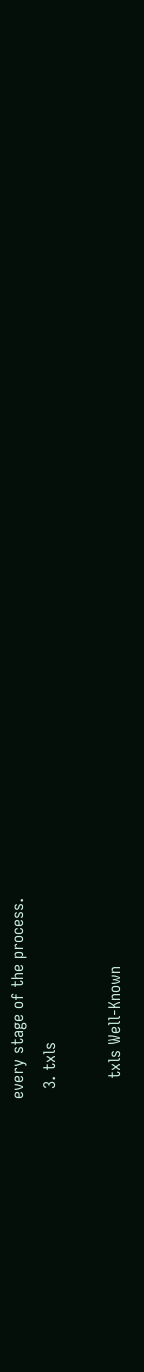every stage of the process.
  3. txls

    txls Well-Known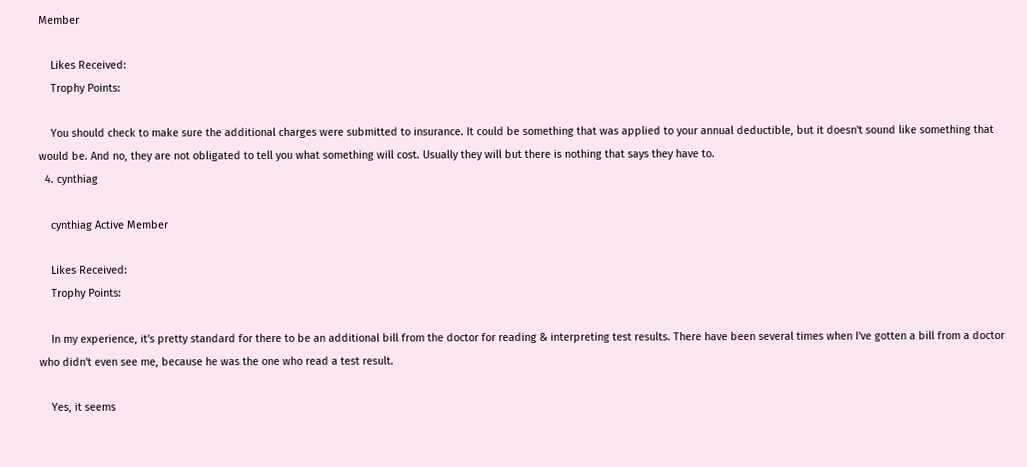Member

    Likes Received:
    Trophy Points:

    You should check to make sure the additional charges were submitted to insurance. It could be something that was applied to your annual deductible, but it doesn't sound like something that would be. And no, they are not obligated to tell you what something will cost. Usually they will but there is nothing that says they have to.
  4. cynthiag

    cynthiag Active Member

    Likes Received:
    Trophy Points:

    In my experience, it's pretty standard for there to be an additional bill from the doctor for reading & interpreting test results. There have been several times when I've gotten a bill from a doctor who didn't even see me, because he was the one who read a test result.

    Yes, it seems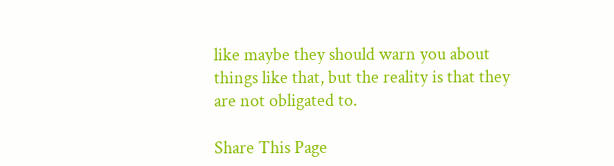like maybe they should warn you about things like that, but the reality is that they are not obligated to.

Share This Page